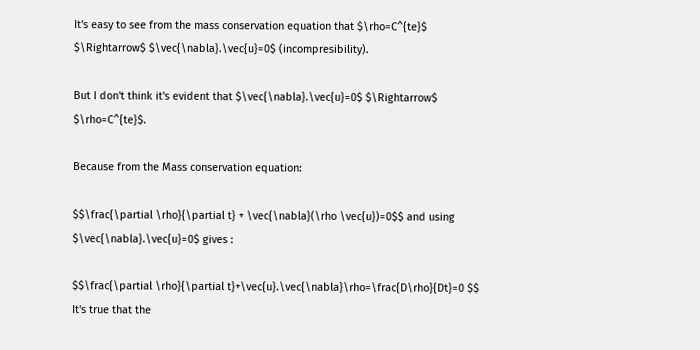It's easy to see from the mass conservation equation that $\rho=C^{te}$ $\Rightarrow$ $\vec{\nabla}.\vec{u}=0$ (incompresibility).

But I don't think it's evident that $\vec{\nabla}.\vec{u}=0$ $\Rightarrow$ $\rho=C^{te}$.

Because from the Mass conservation equation:

$$\frac{\partial \rho}{\partial t} + \vec{\nabla}(\rho \vec{u})=0$$ and using $\vec{\nabla}.\vec{u}=0$ gives :

$$\frac{\partial \rho}{\partial t}+\vec{u}.\vec{\nabla}\rho=\frac{D\rho}{Dt}=0 $$ It's true that the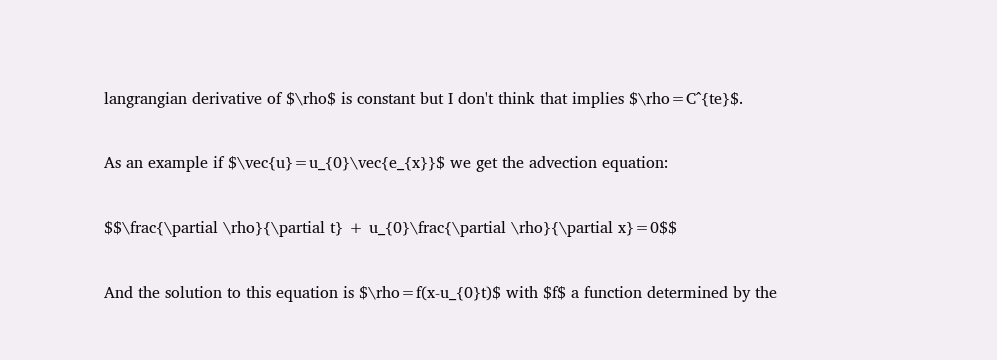langrangian derivative of $\rho$ is constant but I don't think that implies $\rho=C^{te}$.

As an example if $\vec{u}=u_{0}\vec{e_{x}}$ we get the advection equation:

$$\frac{\partial \rho}{\partial t} + u_{0}\frac{\partial \rho}{\partial x}=0$$

And the solution to this equation is $\rho=f(x-u_{0}t)$ with $f$ a function determined by the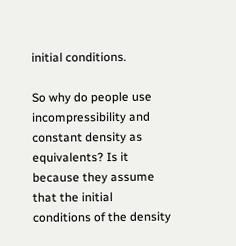initial conditions.

So why do people use incompressibility and constant density as equivalents? Is it because they assume that the initial conditions of the density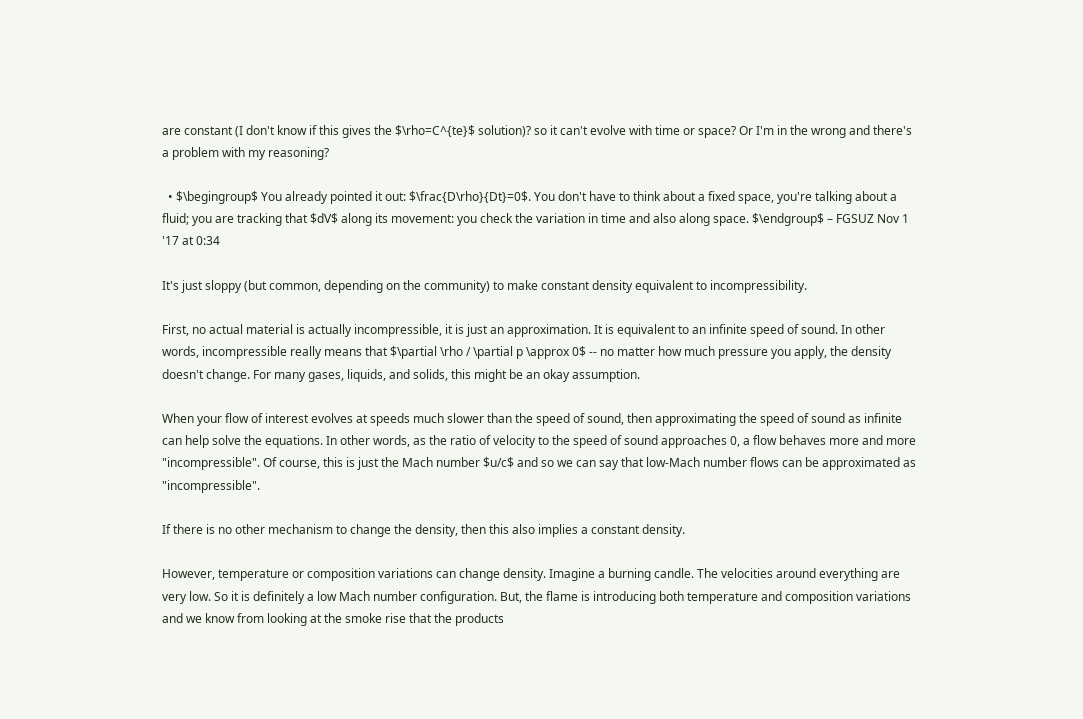are constant (I don't know if this gives the $\rho=C^{te}$ solution)? so it can't evolve with time or space? Or I'm in the wrong and there's a problem with my reasoning?

  • $\begingroup$ You already pointed it out: $\frac{D\rho}{Dt}=0$. You don't have to think about a fixed space, you're talking about a fluid; you are tracking that $dV$ along its movement: you check the variation in time and also along space. $\endgroup$ – FGSUZ Nov 1 '17 at 0:34

It's just sloppy (but common, depending on the community) to make constant density equivalent to incompressibility.

First, no actual material is actually incompressible, it is just an approximation. It is equivalent to an infinite speed of sound. In other words, incompressible really means that $\partial \rho / \partial p \approx 0$ -- no matter how much pressure you apply, the density doesn't change. For many gases, liquids, and solids, this might be an okay assumption.

When your flow of interest evolves at speeds much slower than the speed of sound, then approximating the speed of sound as infinite can help solve the equations. In other words, as the ratio of velocity to the speed of sound approaches 0, a flow behaves more and more "incompressible". Of course, this is just the Mach number $u/c$ and so we can say that low-Mach number flows can be approximated as "incompressible".

If there is no other mechanism to change the density, then this also implies a constant density.

However, temperature or composition variations can change density. Imagine a burning candle. The velocities around everything are very low. So it is definitely a low Mach number configuration. But, the flame is introducing both temperature and composition variations and we know from looking at the smoke rise that the products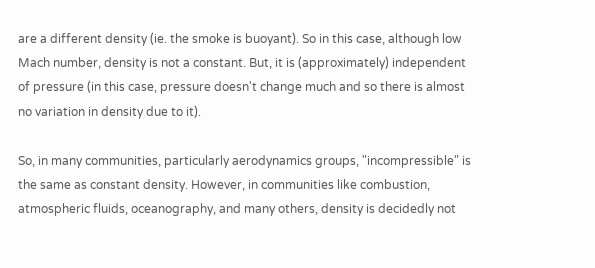are a different density (ie. the smoke is buoyant). So in this case, although low Mach number, density is not a constant. But, it is (approximately) independent of pressure (in this case, pressure doesn't change much and so there is almost no variation in density due to it).

So, in many communities, particularly aerodynamics groups, "incompressible" is the same as constant density. However, in communities like combustion, atmospheric fluids, oceanography, and many others, density is decidedly not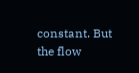constant. But the flow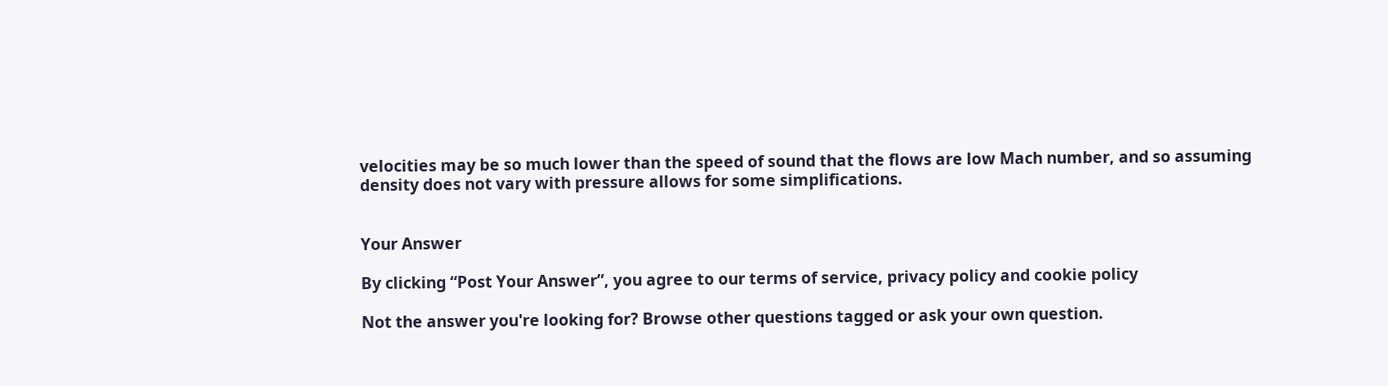velocities may be so much lower than the speed of sound that the flows are low Mach number, and so assuming density does not vary with pressure allows for some simplifications.


Your Answer

By clicking “Post Your Answer”, you agree to our terms of service, privacy policy and cookie policy

Not the answer you're looking for? Browse other questions tagged or ask your own question.